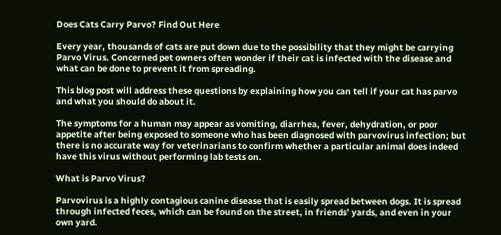Does Cats Carry Parvo? Find Out Here

Every year, thousands of cats are put down due to the possibility that they might be carrying Parvo Virus. Concerned pet owners often wonder if their cat is infected with the disease and what can be done to prevent it from spreading.

This blog post will address these questions by explaining how you can tell if your cat has parvo and what you should do about it.

The symptoms for a human may appear as vomiting, diarrhea, fever, dehydration, or poor appetite after being exposed to someone who has been diagnosed with parvovirus infection; but there is no accurate way for veterinarians to confirm whether a particular animal does indeed have this virus without performing lab tests on.

What is Parvo Virus?

Parvovirus is a highly contagious canine disease that is easily spread between dogs. It is spread through infected feces, which can be found on the street, in friends’ yards, and even in your own yard.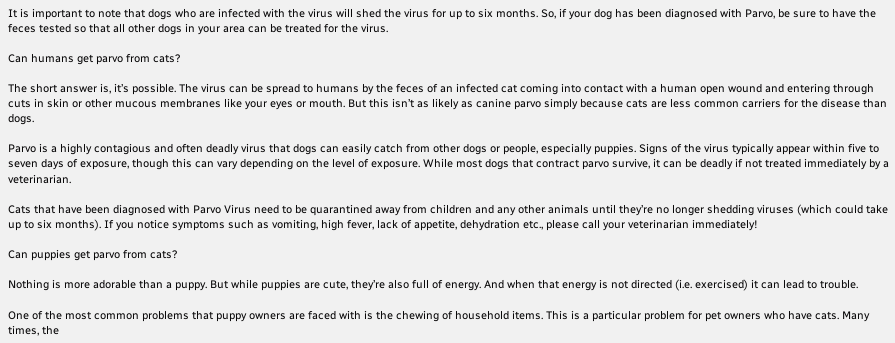It is important to note that dogs who are infected with the virus will shed the virus for up to six months. So, if your dog has been diagnosed with Parvo, be sure to have the feces tested so that all other dogs in your area can be treated for the virus.

Can humans get parvo from cats?

The short answer is, it’s possible. The virus can be spread to humans by the feces of an infected cat coming into contact with a human open wound and entering through cuts in skin or other mucous membranes like your eyes or mouth. But this isn’t as likely as canine parvo simply because cats are less common carriers for the disease than dogs.

Parvo is a highly contagious and often deadly virus that dogs can easily catch from other dogs or people, especially puppies. Signs of the virus typically appear within five to seven days of exposure, though this can vary depending on the level of exposure. While most dogs that contract parvo survive, it can be deadly if not treated immediately by a veterinarian.

Cats that have been diagnosed with Parvo Virus need to be quarantined away from children and any other animals until they’re no longer shedding viruses (which could take up to six months). If you notice symptoms such as vomiting, high fever, lack of appetite, dehydration etc., please call your veterinarian immediately!

Can puppies get parvo from cats?

Nothing is more adorable than a puppy. But while puppies are cute, they’re also full of energy. And when that energy is not directed (i.e. exercised) it can lead to trouble.

One of the most common problems that puppy owners are faced with is the chewing of household items. This is a particular problem for pet owners who have cats. Many times, the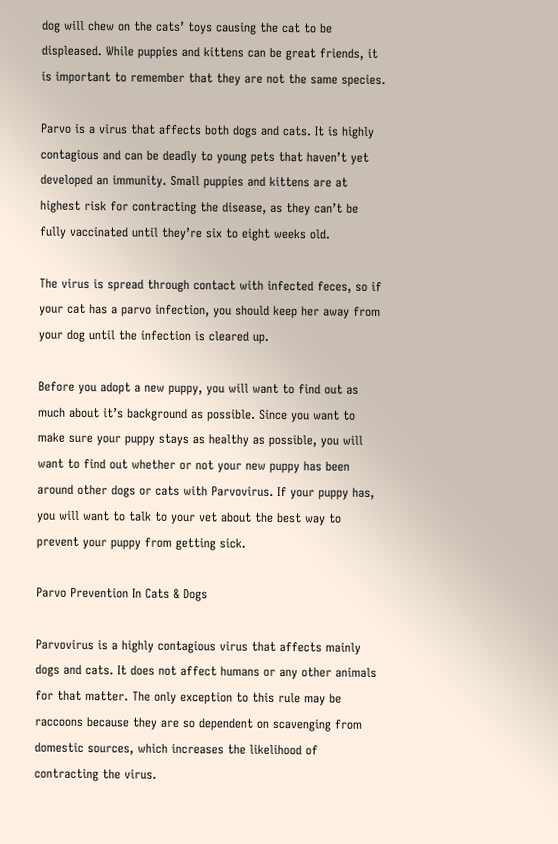dog will chew on the cats’ toys causing the cat to be displeased. While puppies and kittens can be great friends, it is important to remember that they are not the same species.

Parvo is a virus that affects both dogs and cats. It is highly contagious and can be deadly to young pets that haven’t yet developed an immunity. Small puppies and kittens are at highest risk for contracting the disease, as they can’t be fully vaccinated until they’re six to eight weeks old.

The virus is spread through contact with infected feces, so if your cat has a parvo infection, you should keep her away from your dog until the infection is cleared up.

Before you adopt a new puppy, you will want to find out as much about it’s background as possible. Since you want to make sure your puppy stays as healthy as possible, you will want to find out whether or not your new puppy has been around other dogs or cats with Parvovirus. If your puppy has, you will want to talk to your vet about the best way to prevent your puppy from getting sick.

Parvo Prevention In Cats & Dogs

Parvovirus is a highly contagious virus that affects mainly dogs and cats. It does not affect humans or any other animals for that matter. The only exception to this rule may be raccoons because they are so dependent on scavenging from domestic sources, which increases the likelihood of contracting the virus.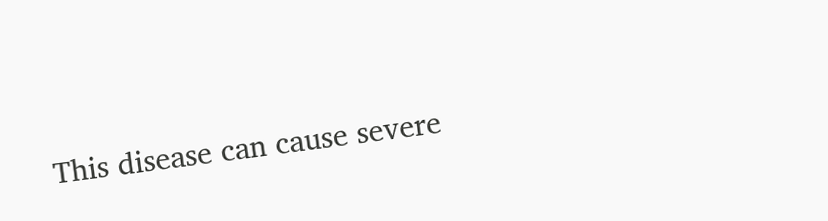This disease can cause severe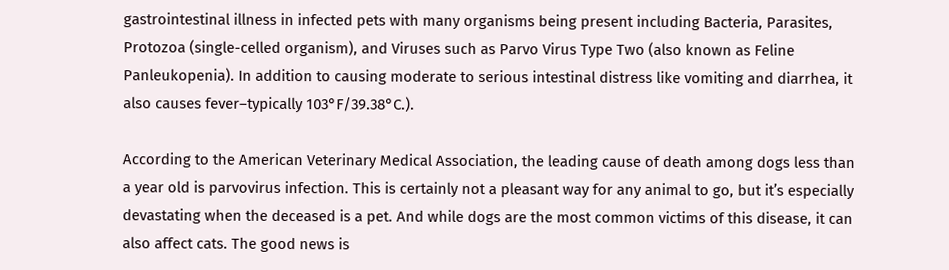gastrointestinal illness in infected pets with many organisms being present including Bacteria, Parasites, Protozoa (single-celled organism), and Viruses such as Parvo Virus Type Two (also known as Feline Panleukopenia). In addition to causing moderate to serious intestinal distress like vomiting and diarrhea, it also causes fever–typically 103°F/39.38°C.).

According to the American Veterinary Medical Association, the leading cause of death among dogs less than a year old is parvovirus infection. This is certainly not a pleasant way for any animal to go, but it’s especially devastating when the deceased is a pet. And while dogs are the most common victims of this disease, it can also affect cats. The good news is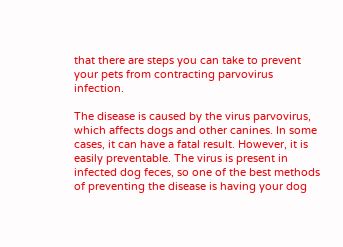that there are steps you can take to prevent your pets from contracting parvovirus infection.

The disease is caused by the virus parvovirus, which affects dogs and other canines. In some cases, it can have a fatal result. However, it is easily preventable. The virus is present in infected dog feces, so one of the best methods of preventing the disease is having your dog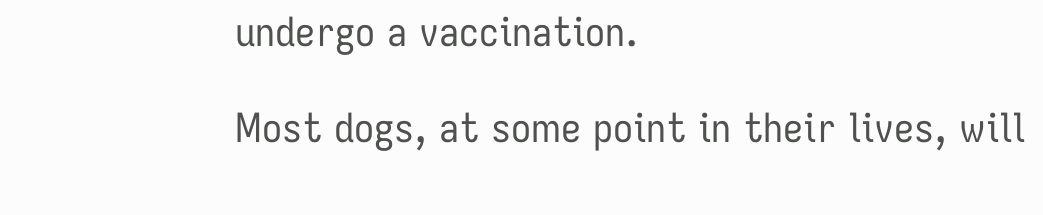undergo a vaccination.

Most dogs, at some point in their lives, will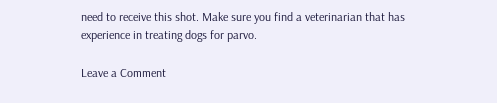need to receive this shot. Make sure you find a veterinarian that has experience in treating dogs for parvo.

Leave a Comment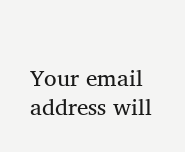Your email address will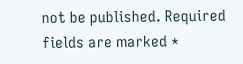not be published. Required fields are marked *